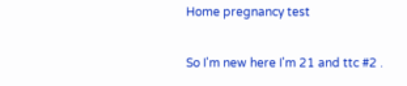Home pregnancy test

So I'm new here I'm 21 and ttc #2 .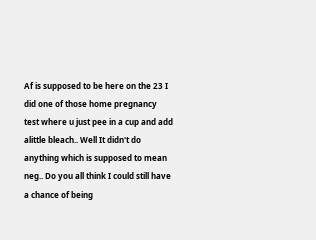Af is supposed to be here on the 23 I did one of those home pregnancy test where u just pee in a cup and add alittle bleach.. Well It didn't do anything which is supposed to mean neg.. Do you all think I could still have a chance of being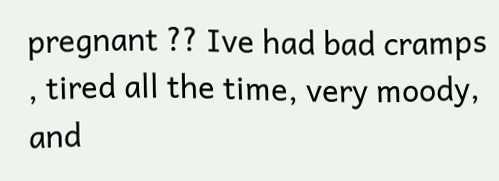pregnant ?? Ive had bad cramps , tired all the time, very moody, and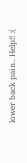lower back pain.. Help!! :(